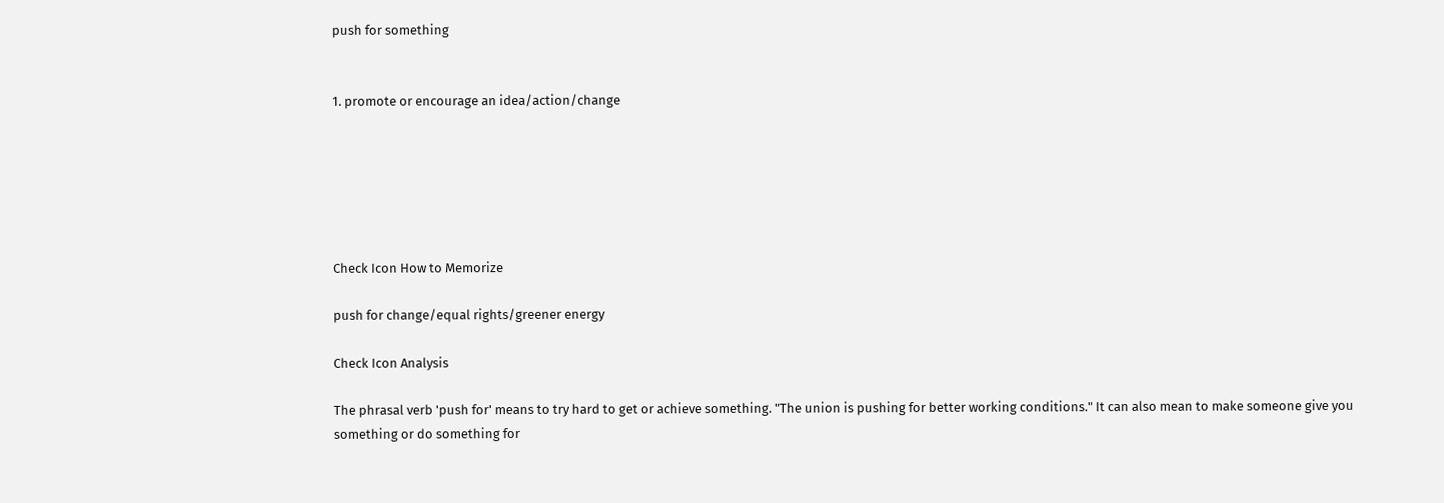push for something


1. promote or encourage an idea/action/change






Check Icon How to Memorize

push for change/equal rights/greener energy

Check Icon Analysis

The phrasal verb 'push for' means to try hard to get or achieve something. "The union is pushing for better working conditions." It can also mean to make someone give you something or do something for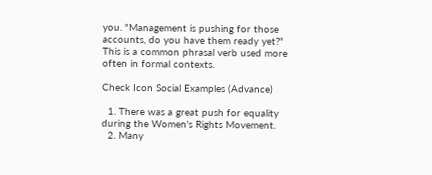you. "Management is pushing for those accounts, do you have them ready yet?" This is a common phrasal verb used more often in formal contexts.

Check Icon Social Examples (Advance)

  1. There was a great push for equality during the Women's Rights Movement.
  2. Many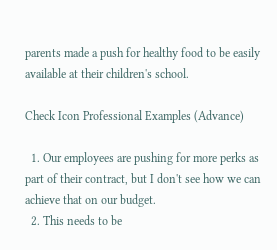parents made a push for healthy food to be easily available at their children's school.

Check Icon Professional Examples (Advance)

  1. Our employees are pushing for more perks as part of their contract, but I don't see how we can achieve that on our budget.
  2. This needs to be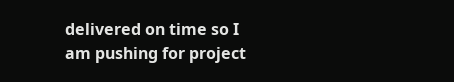delivered on time so I am pushing for project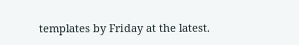templates by Friday at the latest.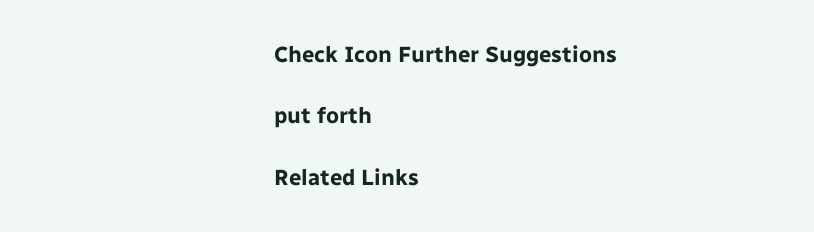Check Icon Further Suggestions

put forth

Related Links